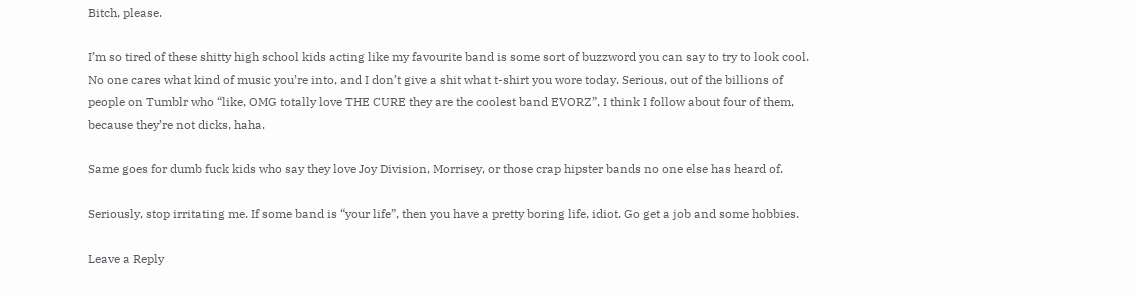Bitch, please.

I’m so tired of these shitty high school kids acting like my favourite band is some sort of buzzword you can say to try to look cool. No one cares what kind of music you’re into, and I don’t give a shit what t-shirt you wore today. Serious, out of the billions of people on Tumblr who “like, OMG totally love THE CURE they are the coolest band EVORZ”, I think I follow about four of them, because they’re not dicks, haha.

Same goes for dumb fuck kids who say they love Joy Division, Morrisey, or those crap hipster bands no one else has heard of.

Seriously, stop irritating me. If some band is “your life”, then you have a pretty boring life, idiot. Go get a job and some hobbies.

Leave a Reply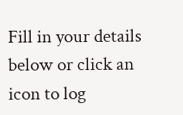Fill in your details below or click an icon to log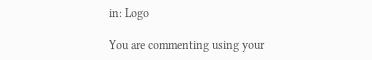in: Logo

You are commenting using your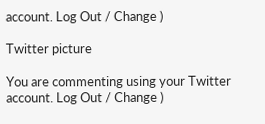account. Log Out / Change )

Twitter picture

You are commenting using your Twitter account. Log Out / Change )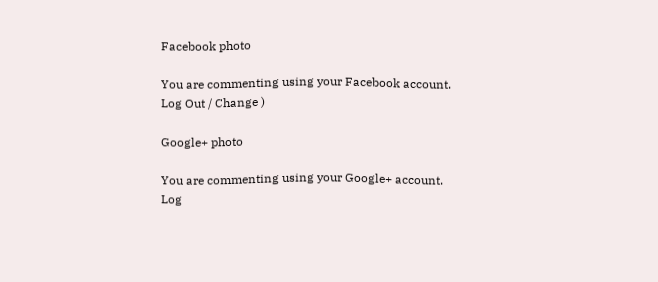Facebook photo

You are commenting using your Facebook account. Log Out / Change )

Google+ photo

You are commenting using your Google+ account. Log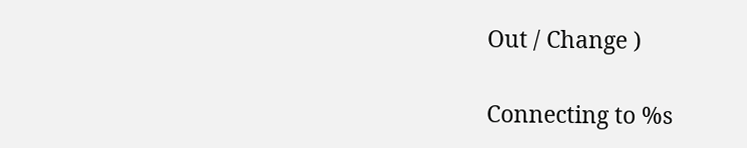Out / Change )

Connecting to %s